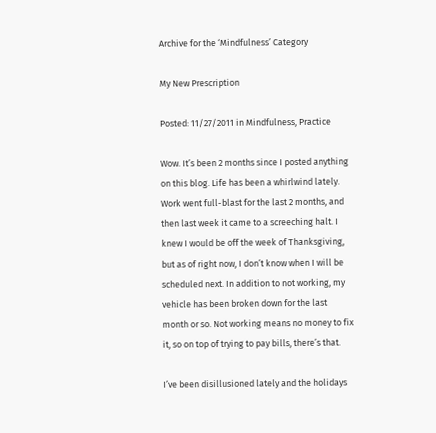Archive for the ‘Mindfulness’ Category

My New Prescription

Posted: 11/27/2011 in Mindfulness, Practice

Wow. It’s been 2 months since I posted anything on this blog. Life has been a whirlwind lately. Work went full-blast for the last 2 months, and then last week it came to a screeching halt. I knew I would be off the week of Thanksgiving, but as of right now, I don’t know when I will be scheduled next. In addition to not working, my vehicle has been broken down for the last month or so. Not working means no money to fix it, so on top of trying to pay bills, there’s that.

I’ve been disillusioned lately and the holidays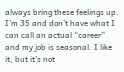always bring these feelings up. I’m 35 and don’t have what I can call an actual “career” and my job is seasonal. I like it, but it’s not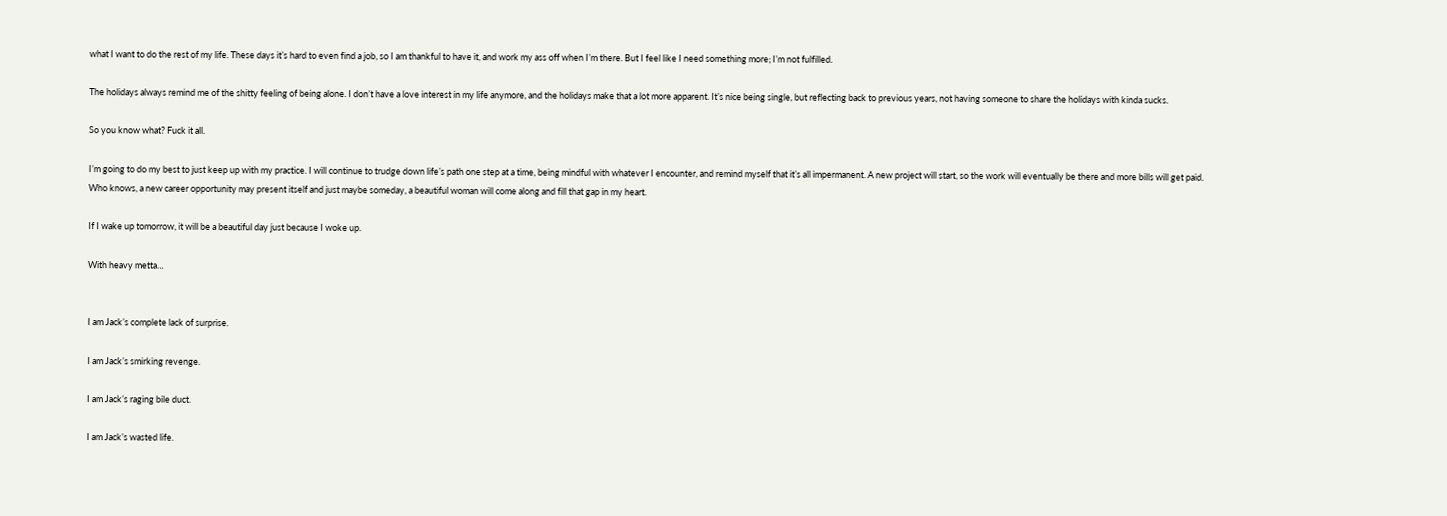what I want to do the rest of my life. These days it’s hard to even find a job, so I am thankful to have it, and work my ass off when I’m there. But I feel like I need something more; I’m not fulfilled.

The holidays always remind me of the shitty feeling of being alone. I don’t have a love interest in my life anymore, and the holidays make that a lot more apparent. It’s nice being single, but reflecting back to previous years, not having someone to share the holidays with kinda sucks.

So you know what? Fuck it all.

I’m going to do my best to just keep up with my practice. I will continue to trudge down life’s path one step at a time, being mindful with whatever I encounter, and remind myself that it’s all impermanent. A new project will start, so the work will eventually be there and more bills will get paid. Who knows, a new career opportunity may present itself and just maybe someday, a beautiful woman will come along and fill that gap in my heart.

If I wake up tomorrow, it will be a beautiful day just because I woke up.

With heavy metta…


I am Jack’s complete lack of surprise.

I am Jack’s smirking revenge.

I am Jack’s raging bile duct.

I am Jack’s wasted life.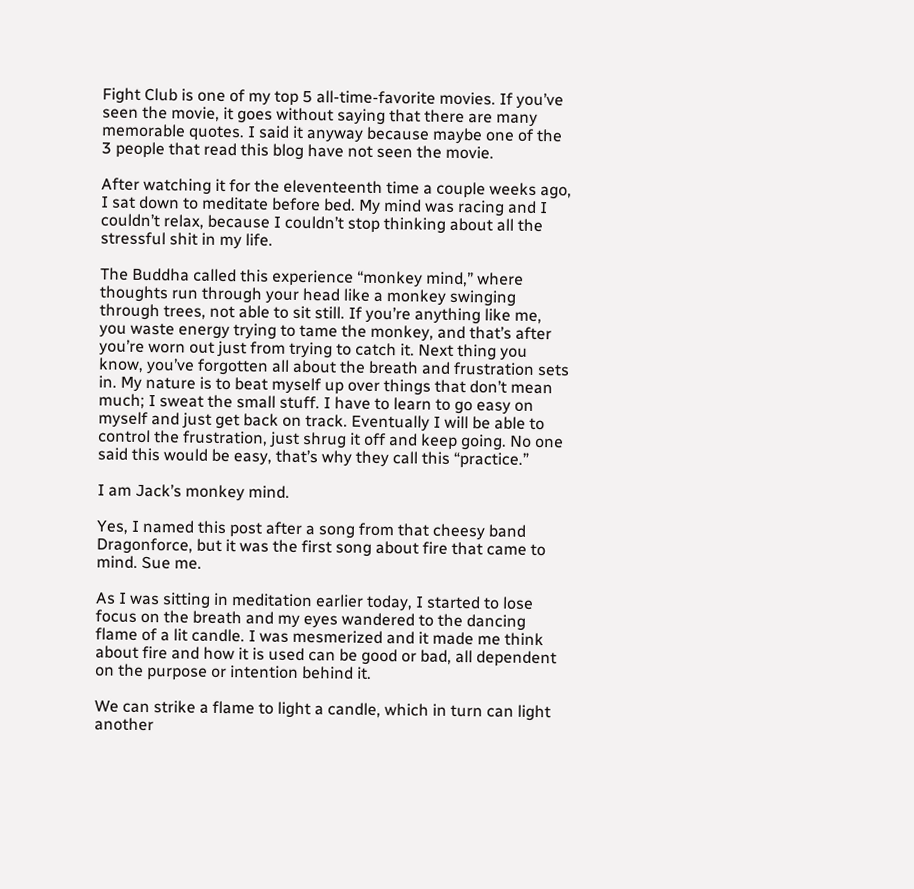Fight Club is one of my top 5 all-time-favorite movies. If you’ve seen the movie, it goes without saying that there are many memorable quotes. I said it anyway because maybe one of the 3 people that read this blog have not seen the movie.

After watching it for the eleventeenth time a couple weeks ago, I sat down to meditate before bed. My mind was racing and I couldn’t relax, because I couldn’t stop thinking about all the stressful shit in my life.

The Buddha called this experience “monkey mind,” where thoughts run through your head like a monkey swinging through trees, not able to sit still. If you’re anything like me, you waste energy trying to tame the monkey, and that’s after you’re worn out just from trying to catch it. Next thing you know, you’ve forgotten all about the breath and frustration sets in. My nature is to beat myself up over things that don’t mean much; I sweat the small stuff. I have to learn to go easy on myself and just get back on track. Eventually I will be able to control the frustration, just shrug it off and keep going. No one said this would be easy, that’s why they call this “practice.”

I am Jack’s monkey mind.

Yes, I named this post after a song from that cheesy band Dragonforce, but it was the first song about fire that came to mind. Sue me.

As I was sitting in meditation earlier today, I started to lose focus on the breath and my eyes wandered to the dancing flame of a lit candle. I was mesmerized and it made me think about fire and how it is used can be good or bad, all dependent on the purpose or intention behind it.

We can strike a flame to light a candle, which in turn can light another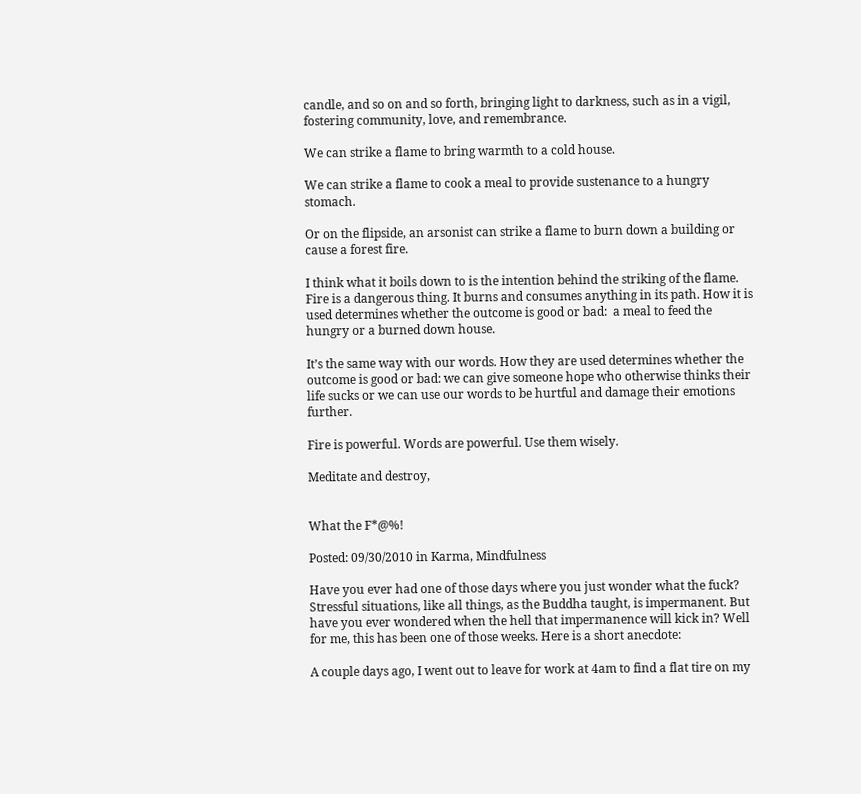candle, and so on and so forth, bringing light to darkness, such as in a vigil, fostering community, love, and remembrance.

We can strike a flame to bring warmth to a cold house.

We can strike a flame to cook a meal to provide sustenance to a hungry stomach.

Or on the flipside, an arsonist can strike a flame to burn down a building or cause a forest fire.

I think what it boils down to is the intention behind the striking of the flame. Fire is a dangerous thing. It burns and consumes anything in its path. How it is used determines whether the outcome is good or bad:  a meal to feed the hungry or a burned down house.

It’s the same way with our words. How they are used determines whether the outcome is good or bad: we can give someone hope who otherwise thinks their life sucks or we can use our words to be hurtful and damage their emotions further.

Fire is powerful. Words are powerful. Use them wisely.

Meditate and destroy,


What the F*@%!

Posted: 09/30/2010 in Karma, Mindfulness

Have you ever had one of those days where you just wonder what the fuck? Stressful situations, like all things, as the Buddha taught, is impermanent. But have you ever wondered when the hell that impermanence will kick in? Well for me, this has been one of those weeks. Here is a short anecdote:

A couple days ago, I went out to leave for work at 4am to find a flat tire on my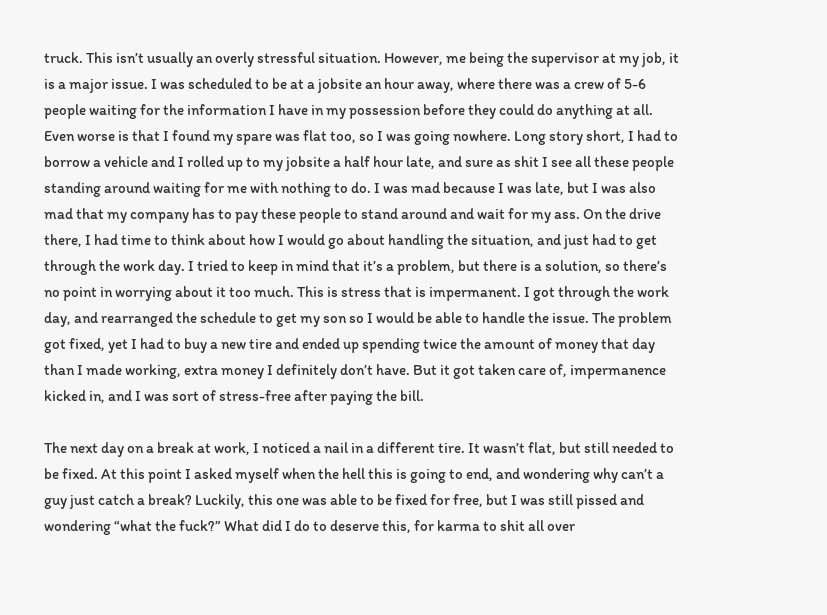truck. This isn’t usually an overly stressful situation. However, me being the supervisor at my job, it is a major issue. I was scheduled to be at a jobsite an hour away, where there was a crew of 5-6 people waiting for the information I have in my possession before they could do anything at all. Even worse is that I found my spare was flat too, so I was going nowhere. Long story short, I had to borrow a vehicle and I rolled up to my jobsite a half hour late, and sure as shit I see all these people standing around waiting for me with nothing to do. I was mad because I was late, but I was also mad that my company has to pay these people to stand around and wait for my ass. On the drive there, I had time to think about how I would go about handling the situation, and just had to get through the work day. I tried to keep in mind that it’s a problem, but there is a solution, so there’s no point in worrying about it too much. This is stress that is impermanent. I got through the work day, and rearranged the schedule to get my son so I would be able to handle the issue. The problem got fixed, yet I had to buy a new tire and ended up spending twice the amount of money that day than I made working, extra money I definitely don’t have. But it got taken care of, impermanence kicked in, and I was sort of stress-free after paying the bill.

The next day on a break at work, I noticed a nail in a different tire. It wasn’t flat, but still needed to be fixed. At this point I asked myself when the hell this is going to end, and wondering why can’t a guy just catch a break? Luckily, this one was able to be fixed for free, but I was still pissed and wondering “what the fuck?” What did I do to deserve this, for karma to shit all over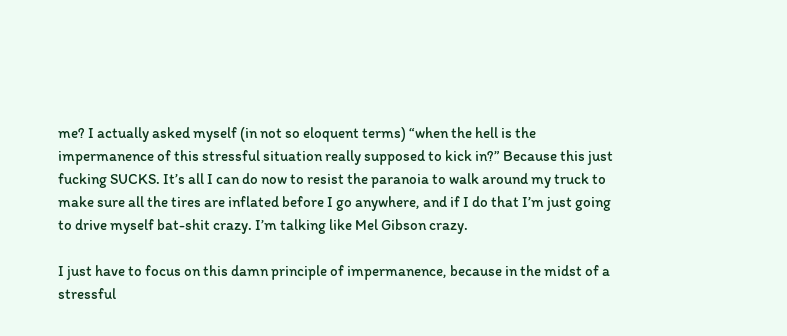me? I actually asked myself (in not so eloquent terms) “when the hell is the impermanence of this stressful situation really supposed to kick in?” Because this just fucking SUCKS. It’s all I can do now to resist the paranoia to walk around my truck to make sure all the tires are inflated before I go anywhere, and if I do that I’m just going to drive myself bat-shit crazy. I’m talking like Mel Gibson crazy.

I just have to focus on this damn principle of impermanence, because in the midst of a stressful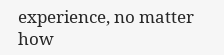experience, no matter how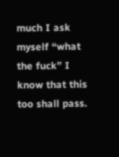much I ask myself “what the fuck” I know that this too shall pass.